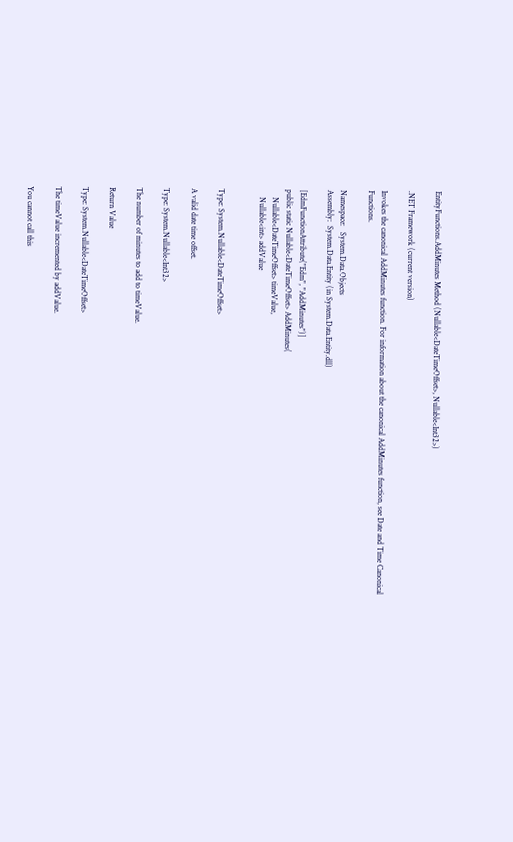EntityFunctions.AddMinutes Method (Nullable<DateTimeOffset>, Nullable<Int32>)

.NET Framework (current version)

Invokes the canonical AddMinutes function. For information about the canonical AddMinutes function, see Date and Time Canonical Functions.

Namespace:   System.Data.Objects
Assembly:  System.Data.Entity (in System.Data.Entity.dll)

[EdmFunctionAttribute("Edm", "AddMinutes")]
public static Nullable<DateTimeOffset> AddMinutes(
    Nullable<DateTimeOffset> timeValue,
    Nullable<int> addValue


Type: System.Nullable<DateTimeOffset>

A valid date time offset.

Type: System.Nullable<Int32>

The number of minutes to add to timeValue.

Return Value

Type: System.Nullable<DateTimeOffset>

The timeValue incremented by addValue.

You cannot call this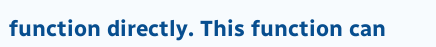function directly. This function can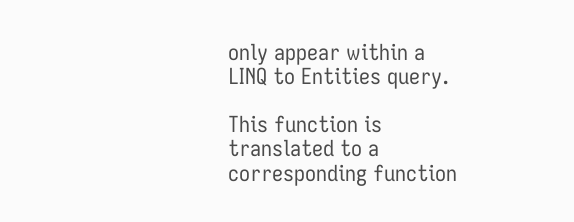only appear within a LINQ to Entities query.

This function is translated to a corresponding function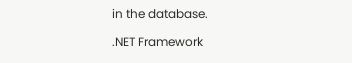in the database.

.NET Framework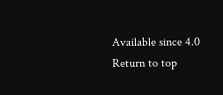Available since 4.0
Return to top